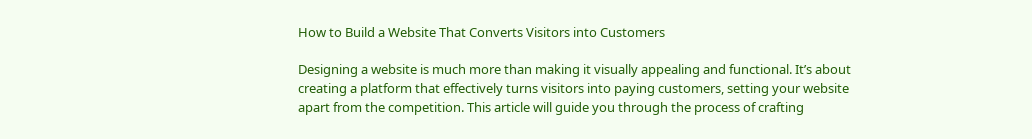How to Build a Website That Converts Visitors into Customers

Designing a website is much more than making it visually appealing and functional. It’s about creating a platform that effectively turns visitors into paying customers, setting your website apart from the competition. This article will guide you through the process of crafting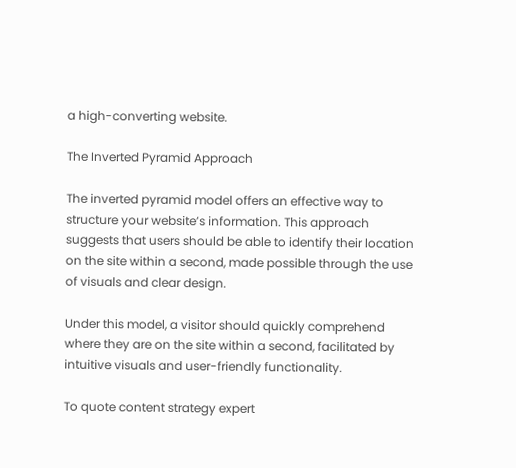a high-converting website.

The Inverted Pyramid Approach

The inverted pyramid model offers an effective way to structure your website’s information. This approach suggests that users should be able to identify their location on the site within a second, made possible through the use of visuals and clear design.

Under this model, a visitor should quickly comprehend where they are on the site within a second, facilitated by intuitive visuals and user-friendly functionality.

To quote content strategy expert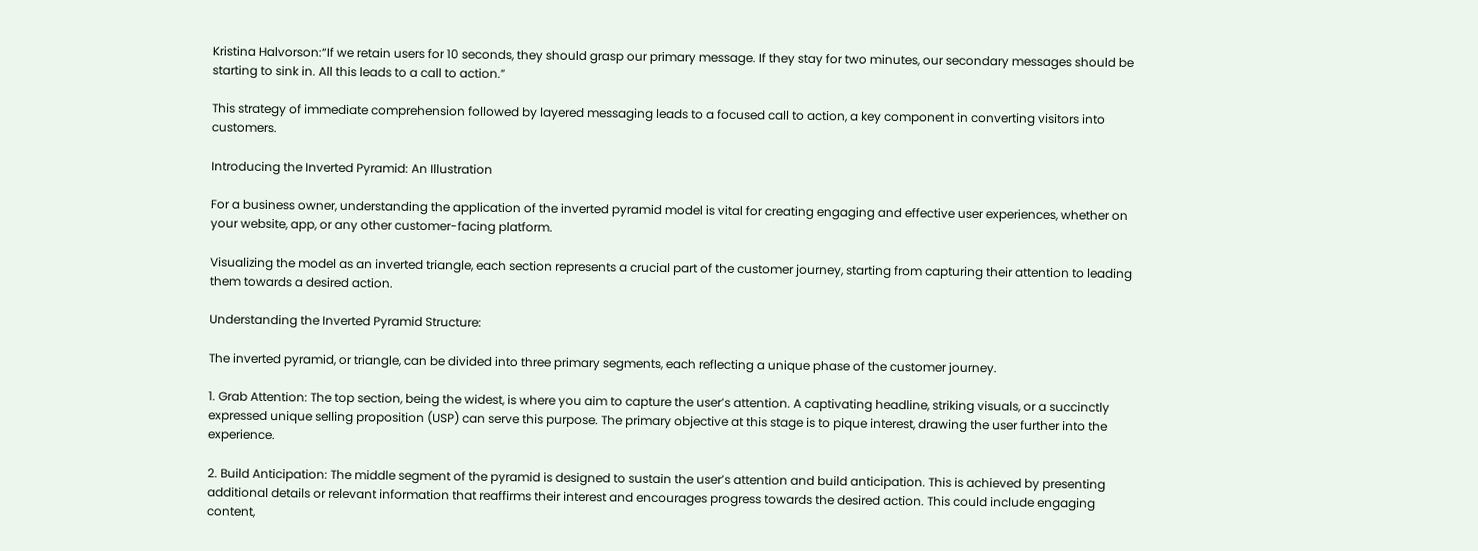Kristina Halvorson:“If we retain users for 10 seconds, they should grasp our primary message. If they stay for two minutes, our secondary messages should be starting to sink in. All this leads to a call to action.”

This strategy of immediate comprehension followed by layered messaging leads to a focused call to action, a key component in converting visitors into customers.

Introducing the Inverted Pyramid: An Illustration

For a business owner, understanding the application of the inverted pyramid model is vital for creating engaging and effective user experiences, whether on your website, app, or any other customer-facing platform.

Visualizing the model as an inverted triangle, each section represents a crucial part of the customer journey, starting from capturing their attention to leading them towards a desired action.

Understanding the Inverted Pyramid Structure:

The inverted pyramid, or triangle, can be divided into three primary segments, each reflecting a unique phase of the customer journey.

1. Grab Attention: The top section, being the widest, is where you aim to capture the user’s attention. A captivating headline, striking visuals, or a succinctly expressed unique selling proposition (USP) can serve this purpose. The primary objective at this stage is to pique interest, drawing the user further into the experience.

2. Build Anticipation: The middle segment of the pyramid is designed to sustain the user’s attention and build anticipation. This is achieved by presenting additional details or relevant information that reaffirms their interest and encourages progress towards the desired action. This could include engaging content,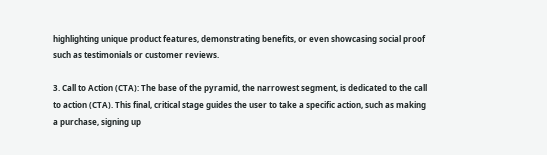highlighting unique product features, demonstrating benefits, or even showcasing social proof such as testimonials or customer reviews.

3. Call to Action (CTA): The base of the pyramid, the narrowest segment, is dedicated to the call to action (CTA). This final, critical stage guides the user to take a specific action, such as making a purchase, signing up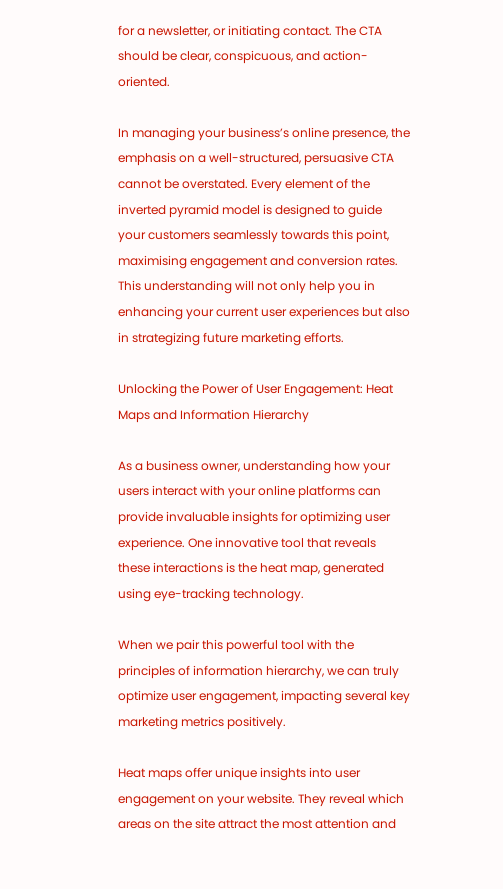for a newsletter, or initiating contact. The CTA should be clear, conspicuous, and action-oriented.

In managing your business’s online presence, the emphasis on a well-structured, persuasive CTA cannot be overstated. Every element of the inverted pyramid model is designed to guide your customers seamlessly towards this point, maximising engagement and conversion rates. This understanding will not only help you in enhancing your current user experiences but also in strategizing future marketing efforts.

Unlocking the Power of User Engagement: Heat Maps and Information Hierarchy

As a business owner, understanding how your users interact with your online platforms can provide invaluable insights for optimizing user experience. One innovative tool that reveals these interactions is the heat map, generated using eye-tracking technology.

When we pair this powerful tool with the principles of information hierarchy, we can truly optimize user engagement, impacting several key marketing metrics positively.

Heat maps offer unique insights into user engagement on your website. They reveal which areas on the site attract the most attention and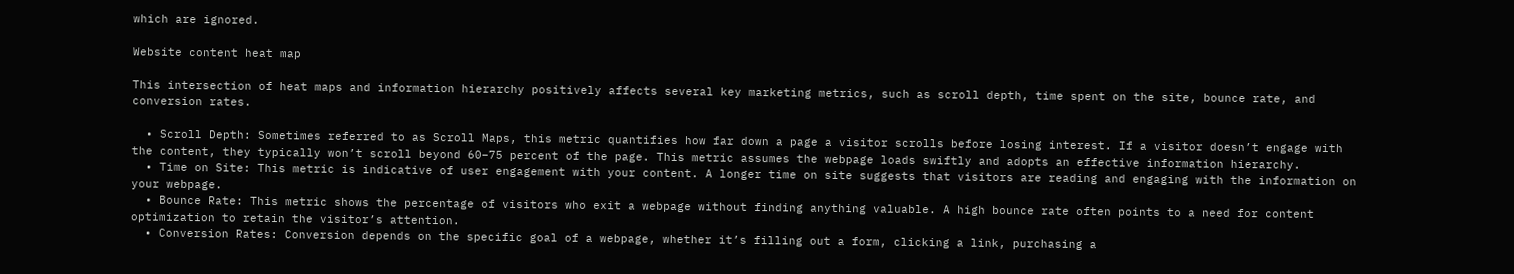which are ignored.

Website content heat map

This intersection of heat maps and information hierarchy positively affects several key marketing metrics, such as scroll depth, time spent on the site, bounce rate, and conversion rates.

  • Scroll Depth: Sometimes referred to as Scroll Maps, this metric quantifies how far down a page a visitor scrolls before losing interest. If a visitor doesn’t engage with the content, they typically won’t scroll beyond 60–75 percent of the page. This metric assumes the webpage loads swiftly and adopts an effective information hierarchy.
  • Time on Site: This metric is indicative of user engagement with your content. A longer time on site suggests that visitors are reading and engaging with the information on your webpage.
  • Bounce Rate: This metric shows the percentage of visitors who exit a webpage without finding anything valuable. A high bounce rate often points to a need for content optimization to retain the visitor’s attention.
  • Conversion Rates: Conversion depends on the specific goal of a webpage, whether it’s filling out a form, clicking a link, purchasing a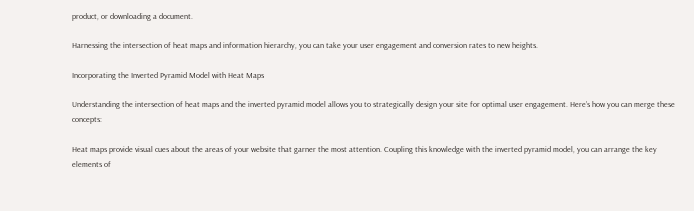product, or downloading a document.

Harnessing the intersection of heat maps and information hierarchy, you can take your user engagement and conversion rates to new heights.

Incorporating the Inverted Pyramid Model with Heat Maps

Understanding the intersection of heat maps and the inverted pyramid model allows you to strategically design your site for optimal user engagement. Here’s how you can merge these concepts:

Heat maps provide visual cues about the areas of your website that garner the most attention. Coupling this knowledge with the inverted pyramid model, you can arrange the key elements of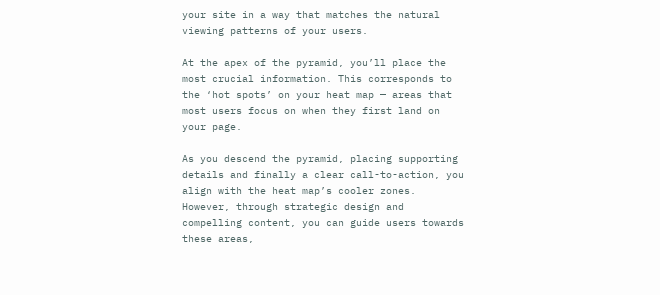your site in a way that matches the natural viewing patterns of your users.

At the apex of the pyramid, you’ll place the most crucial information. This corresponds to the ‘hot spots’ on your heat map — areas that most users focus on when they first land on your page.

As you descend the pyramid, placing supporting details and finally a clear call-to-action, you align with the heat map’s cooler zones. However, through strategic design and compelling content, you can guide users towards these areas,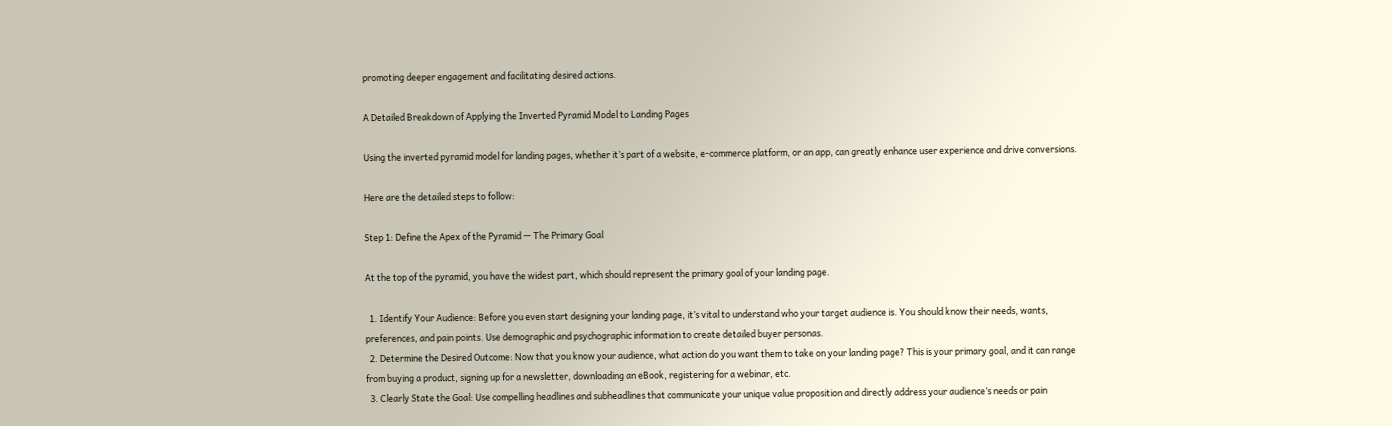promoting deeper engagement and facilitating desired actions.

A Detailed Breakdown of Applying the Inverted Pyramid Model to Landing Pages

Using the inverted pyramid model for landing pages, whether it’s part of a website, e-commerce platform, or an app, can greatly enhance user experience and drive conversions.

Here are the detailed steps to follow:

Step 1: Define the Apex of the Pyramid — The Primary Goal

At the top of the pyramid, you have the widest part, which should represent the primary goal of your landing page.

  1. Identify Your Audience: Before you even start designing your landing page, it’s vital to understand who your target audience is. You should know their needs, wants, preferences, and pain points. Use demographic and psychographic information to create detailed buyer personas.
  2. Determine the Desired Outcome: Now that you know your audience, what action do you want them to take on your landing page? This is your primary goal, and it can range from buying a product, signing up for a newsletter, downloading an eBook, registering for a webinar, etc.
  3. Clearly State the Goal: Use compelling headlines and subheadlines that communicate your unique value proposition and directly address your audience’s needs or pain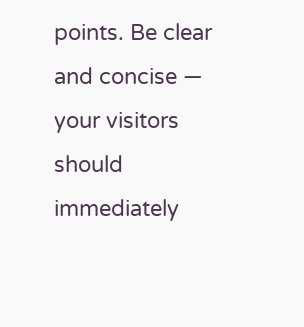points. Be clear and concise — your visitors should immediately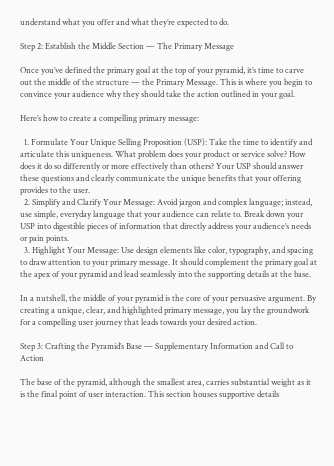understand what you offer and what they’re expected to do.

Step 2: Establish the Middle Section — The Primary Message

Once you’ve defined the primary goal at the top of your pyramid, it’s time to carve out the middle of the structure — the Primary Message. This is where you begin to convince your audience why they should take the action outlined in your goal.

Here’s how to create a compelling primary message:

  1. Formulate Your Unique Selling Proposition (USP): Take the time to identify and articulate this uniqueness. What problem does your product or service solve? How does it do so differently or more effectively than others? Your USP should answer these questions and clearly communicate the unique benefits that your offering provides to the user.
  2. Simplify and Clarify Your Message: Avoid jargon and complex language; instead, use simple, everyday language that your audience can relate to. Break down your USP into digestible pieces of information that directly address your audience’s needs or pain points.
  3. Highlight Your Message: Use design elements like color, typography, and spacing to draw attention to your primary message. It should complement the primary goal at the apex of your pyramid and lead seamlessly into the supporting details at the base.

In a nutshell, the middle of your pyramid is the core of your persuasive argument. By creating a unique, clear, and highlighted primary message, you lay the groundwork for a compelling user journey that leads towards your desired action.

Step 3: Crafting the Pyramid’s Base — Supplementary Information and Call to Action

The base of the pyramid, although the smallest area, carries substantial weight as it is the final point of user interaction. This section houses supportive details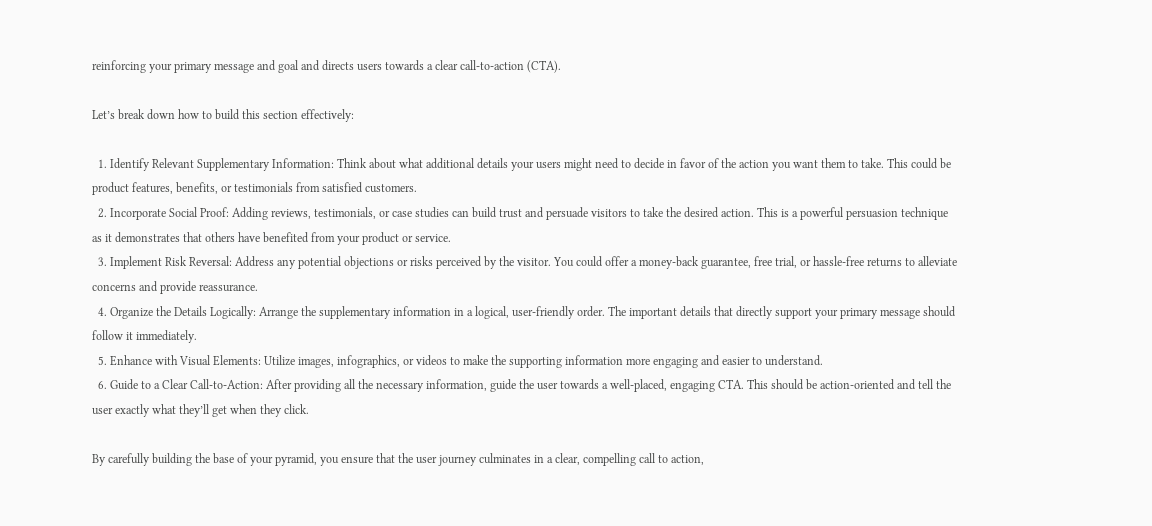reinforcing your primary message and goal and directs users towards a clear call-to-action (CTA).

Let’s break down how to build this section effectively:

  1. Identify Relevant Supplementary Information: Think about what additional details your users might need to decide in favor of the action you want them to take. This could be product features, benefits, or testimonials from satisfied customers.
  2. Incorporate Social Proof: Adding reviews, testimonials, or case studies can build trust and persuade visitors to take the desired action. This is a powerful persuasion technique as it demonstrates that others have benefited from your product or service.
  3. Implement Risk Reversal: Address any potential objections or risks perceived by the visitor. You could offer a money-back guarantee, free trial, or hassle-free returns to alleviate concerns and provide reassurance.
  4. Organize the Details Logically: Arrange the supplementary information in a logical, user-friendly order. The important details that directly support your primary message should follow it immediately.
  5. Enhance with Visual Elements: Utilize images, infographics, or videos to make the supporting information more engaging and easier to understand.
  6. Guide to a Clear Call-to-Action: After providing all the necessary information, guide the user towards a well-placed, engaging CTA. This should be action-oriented and tell the user exactly what they’ll get when they click.

By carefully building the base of your pyramid, you ensure that the user journey culminates in a clear, compelling call to action,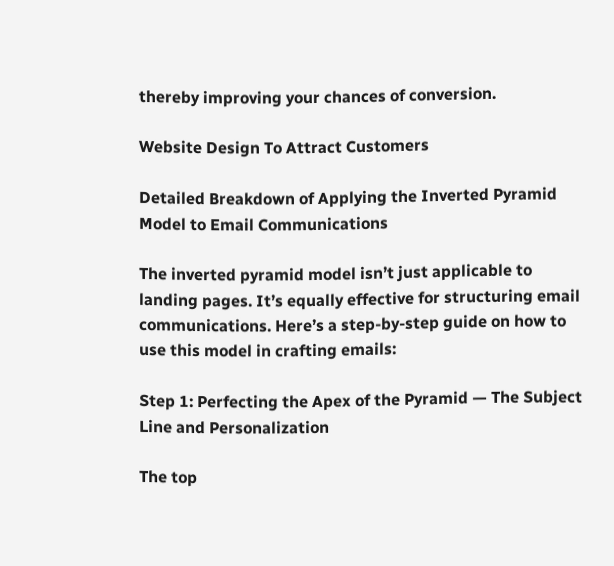thereby improving your chances of conversion.

Website Design To Attract Customers

Detailed Breakdown of Applying the Inverted Pyramid Model to Email Communications

The inverted pyramid model isn’t just applicable to landing pages. It’s equally effective for structuring email communications. Here’s a step-by-step guide on how to use this model in crafting emails:

Step 1: Perfecting the Apex of the Pyramid — The Subject Line and Personalization

The top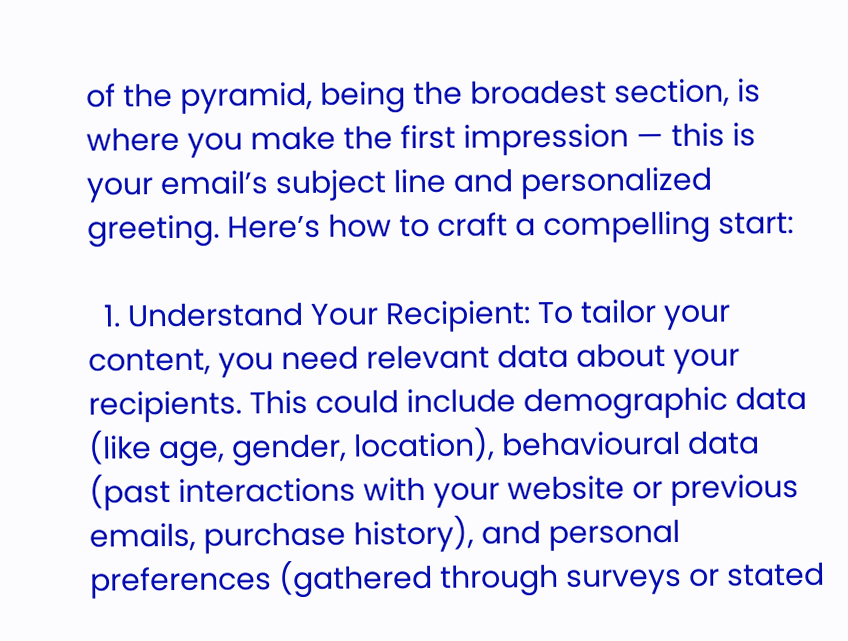of the pyramid, being the broadest section, is where you make the first impression — this is your email’s subject line and personalized greeting. Here’s how to craft a compelling start:

  1. Understand Your Recipient: To tailor your content, you need relevant data about your recipients. This could include demographic data (like age, gender, location), behavioural data (past interactions with your website or previous emails, purchase history), and personal preferences (gathered through surveys or stated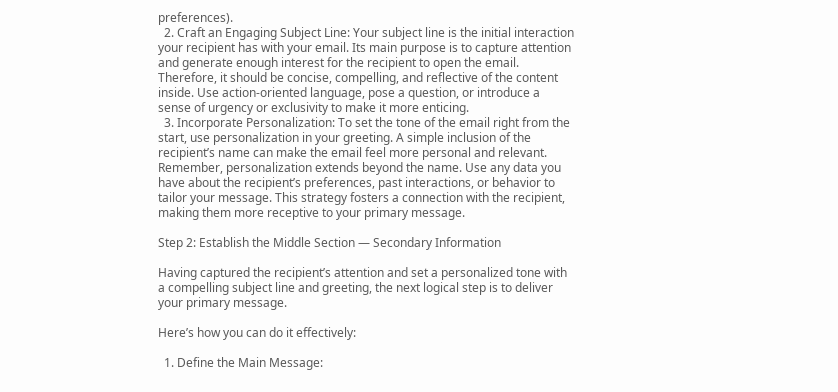preferences).
  2. Craft an Engaging Subject Line: Your subject line is the initial interaction your recipient has with your email. Its main purpose is to capture attention and generate enough interest for the recipient to open the email. Therefore, it should be concise, compelling, and reflective of the content inside. Use action-oriented language, pose a question, or introduce a sense of urgency or exclusivity to make it more enticing.
  3. Incorporate Personalization: To set the tone of the email right from the start, use personalization in your greeting. A simple inclusion of the recipient’s name can make the email feel more personal and relevant. Remember, personalization extends beyond the name. Use any data you have about the recipient’s preferences, past interactions, or behavior to tailor your message. This strategy fosters a connection with the recipient, making them more receptive to your primary message.

Step 2: Establish the Middle Section — Secondary Information

Having captured the recipient’s attention and set a personalized tone with a compelling subject line and greeting, the next logical step is to deliver your primary message.

Here’s how you can do it effectively:

  1. Define the Main Message: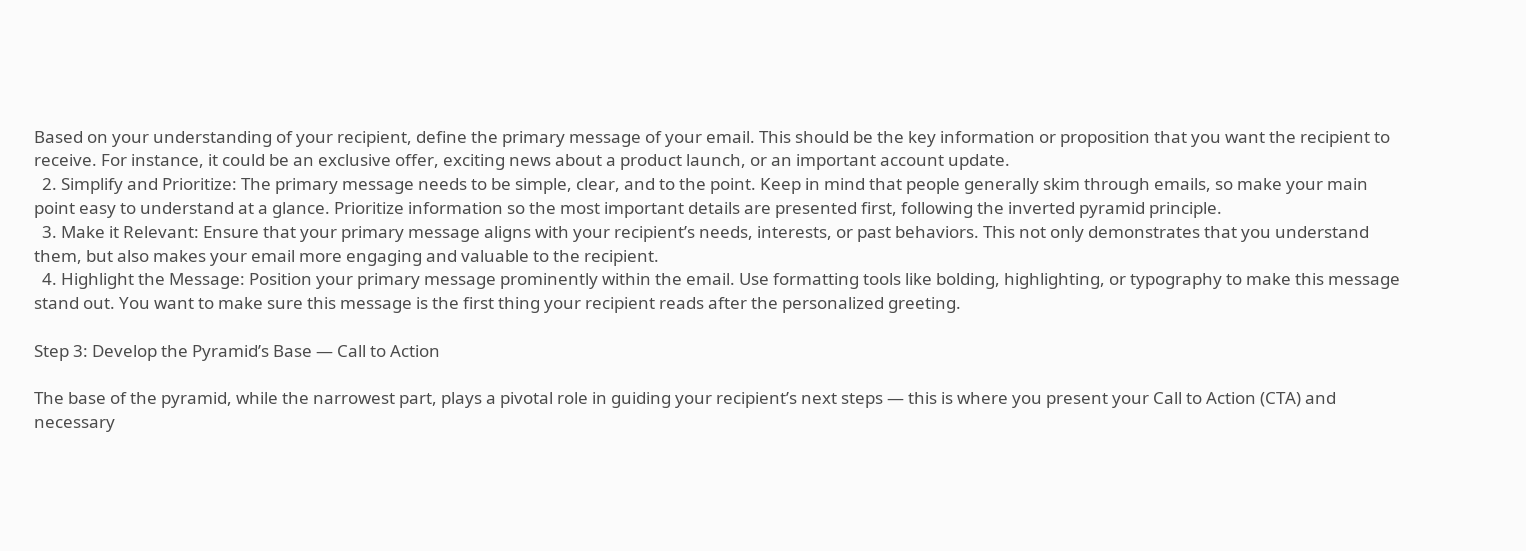Based on your understanding of your recipient, define the primary message of your email. This should be the key information or proposition that you want the recipient to receive. For instance, it could be an exclusive offer, exciting news about a product launch, or an important account update.
  2. Simplify and Prioritize: The primary message needs to be simple, clear, and to the point. Keep in mind that people generally skim through emails, so make your main point easy to understand at a glance. Prioritize information so the most important details are presented first, following the inverted pyramid principle.
  3. Make it Relevant: Ensure that your primary message aligns with your recipient’s needs, interests, or past behaviors. This not only demonstrates that you understand them, but also makes your email more engaging and valuable to the recipient.
  4. Highlight the Message: Position your primary message prominently within the email. Use formatting tools like bolding, highlighting, or typography to make this message stand out. You want to make sure this message is the first thing your recipient reads after the personalized greeting.

Step 3: Develop the Pyramid’s Base — Call to Action

The base of the pyramid, while the narrowest part, plays a pivotal role in guiding your recipient’s next steps — this is where you present your Call to Action (CTA) and necessary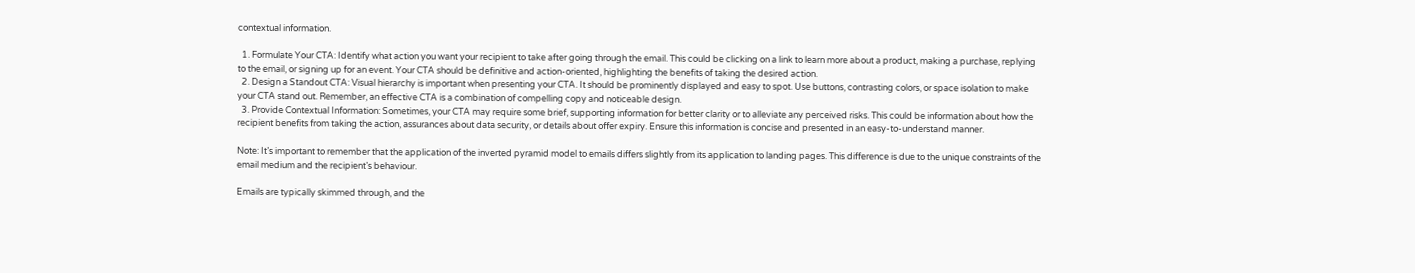contextual information.

  1. Formulate Your CTA: Identify what action you want your recipient to take after going through the email. This could be clicking on a link to learn more about a product, making a purchase, replying to the email, or signing up for an event. Your CTA should be definitive and action-oriented, highlighting the benefits of taking the desired action.
  2. Design a Standout CTA: Visual hierarchy is important when presenting your CTA. It should be prominently displayed and easy to spot. Use buttons, contrasting colors, or space isolation to make your CTA stand out. Remember, an effective CTA is a combination of compelling copy and noticeable design.
  3. Provide Contextual Information: Sometimes, your CTA may require some brief, supporting information for better clarity or to alleviate any perceived risks. This could be information about how the recipient benefits from taking the action, assurances about data security, or details about offer expiry. Ensure this information is concise and presented in an easy-to-understand manner.

Note: It’s important to remember that the application of the inverted pyramid model to emails differs slightly from its application to landing pages. This difference is due to the unique constraints of the email medium and the recipient’s behaviour.

Emails are typically skimmed through, and the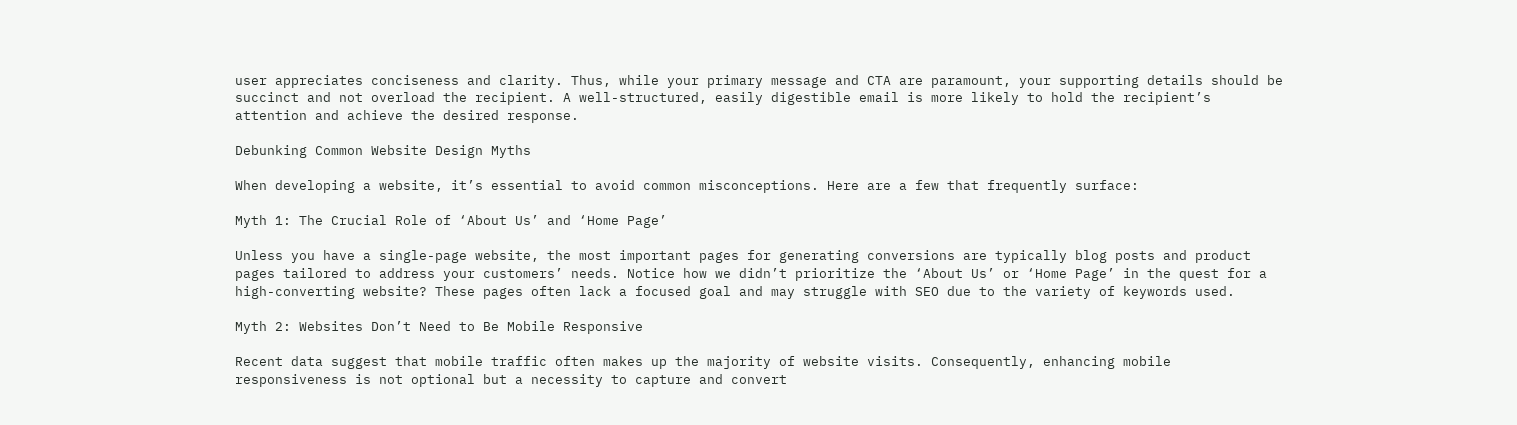user appreciates conciseness and clarity. Thus, while your primary message and CTA are paramount, your supporting details should be succinct and not overload the recipient. A well-structured, easily digestible email is more likely to hold the recipient’s attention and achieve the desired response.

Debunking Common Website Design Myths

When developing a website, it’s essential to avoid common misconceptions. Here are a few that frequently surface:

Myth 1: The Crucial Role of ‘About Us’ and ‘Home Page’

Unless you have a single-page website, the most important pages for generating conversions are typically blog posts and product pages tailored to address your customers’ needs. Notice how we didn’t prioritize the ‘About Us’ or ‘Home Page’ in the quest for a high-converting website? These pages often lack a focused goal and may struggle with SEO due to the variety of keywords used.

Myth 2: Websites Don’t Need to Be Mobile Responsive

Recent data suggest that mobile traffic often makes up the majority of website visits. Consequently, enhancing mobile responsiveness is not optional but a necessity to capture and convert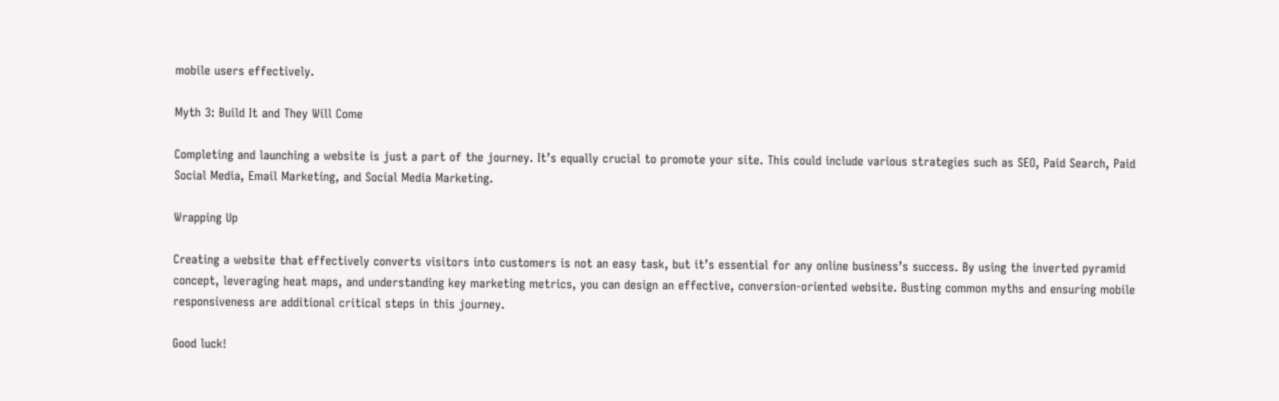mobile users effectively.

Myth 3: Build It and They Will Come

Completing and launching a website is just a part of the journey. It’s equally crucial to promote your site. This could include various strategies such as SEO, Paid Search, Paid Social Media, Email Marketing, and Social Media Marketing.

Wrapping Up

Creating a website that effectively converts visitors into customers is not an easy task, but it’s essential for any online business’s success. By using the inverted pyramid concept, leveraging heat maps, and understanding key marketing metrics, you can design an effective, conversion-oriented website. Busting common myths and ensuring mobile responsiveness are additional critical steps in this journey.

Good luck!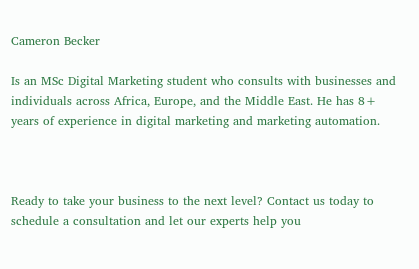Cameron Becker

Is an MSc Digital Marketing student who consults with businesses and individuals across Africa, Europe, and the Middle East. He has 8+ years of experience in digital marketing and marketing automation.



Ready to take your business to the next level? Contact us today to schedule a consultation and let our experts help you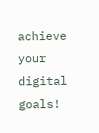achieve your digital goals!